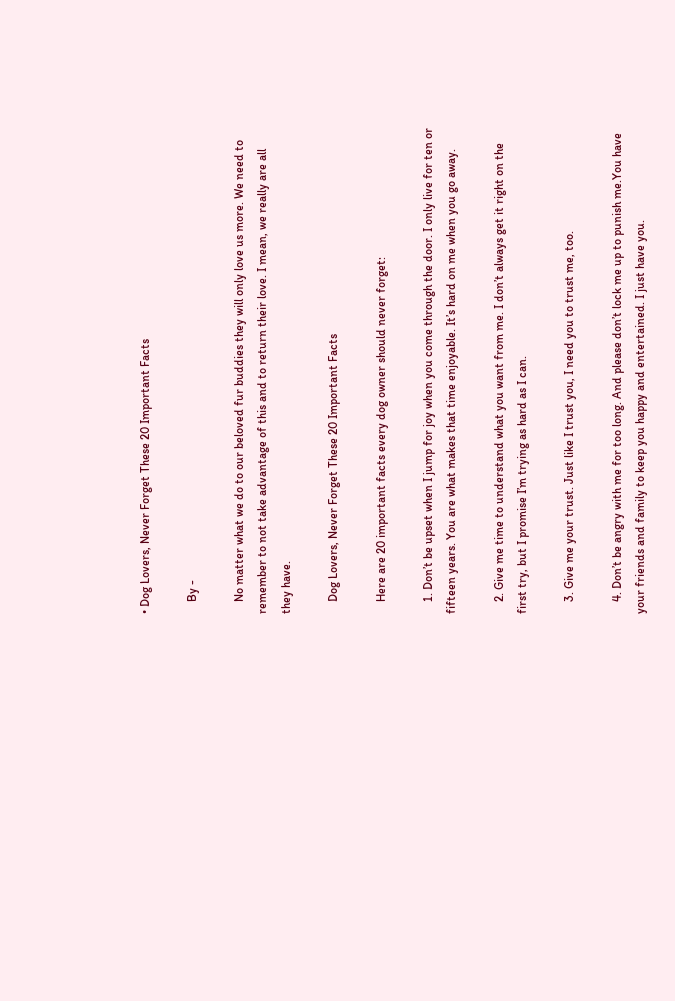• Dog Lovers, Never Forget These 20 Important Facts

    By -

    No matter what we do to our beloved fur buddies they will only love us more. We need to remember to not take advantage of this and to return their love. I mean, we really are all they have.

    Dog Lovers, Never Forget These 20 Important Facts

    Here are 20 important facts every dog owner should never forget:

    1. Don’t be upset when I jump for joy when you come through the door. I only live for ten or fifteen years. You are what makes that time enjoyable. It’s hard on me when you go away.

    2. Give me time to understand what you want from me. I don’t always get it right on the first try, but I promise I’m trying as hard as I can.

    3. Give me your trust. Just like I trust you, I need you to trust me, too.

    4. Don’t be angry with me for too long. And please don’t lock me up to punish me.You have your friends and family to keep you happy and entertained. I just have you.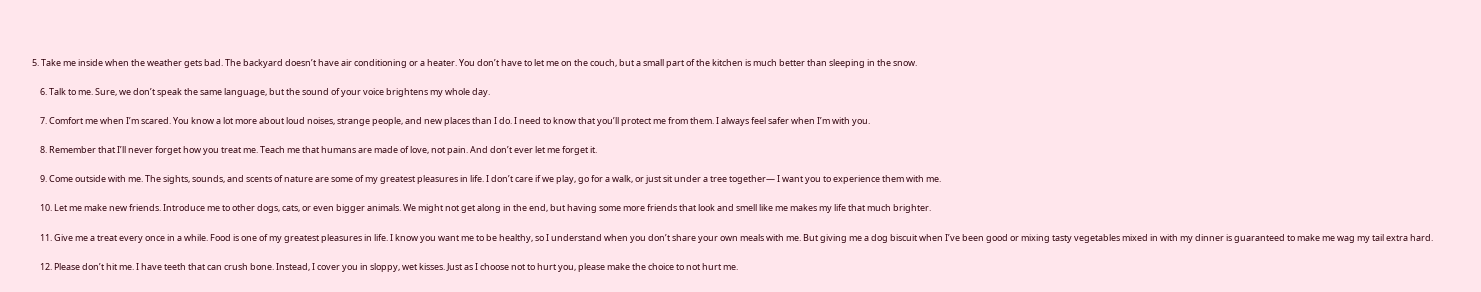5. Take me inside when the weather gets bad. The backyard doesn’t have air conditioning or a heater. You don’t have to let me on the couch, but a small part of the kitchen is much better than sleeping in the snow.

    6. Talk to me. Sure, we don’t speak the same language, but the sound of your voice brightens my whole day.

    7. Comfort me when I’m scared. You know a lot more about loud noises, strange people, and new places than I do. I need to know that you’ll protect me from them. I always feel safer when I’m with you.

    8. Remember that I’ll never forget how you treat me. Teach me that humans are made of love, not pain. And don’t ever let me forget it.

    9. Come outside with me. The sights, sounds, and scents of nature are some of my greatest pleasures in life. I don’t care if we play, go for a walk, or just sit under a tree together— I want you to experience them with me.

    10. Let me make new friends. Introduce me to other dogs, cats, or even bigger animals. We might not get along in the end, but having some more friends that look and smell like me makes my life that much brighter.

    11. Give me a treat every once in a while. Food is one of my greatest pleasures in life. I know you want me to be healthy, so I understand when you don’t share your own meals with me. But giving me a dog biscuit when I’ve been good or mixing tasty vegetables mixed in with my dinner is guaranteed to make me wag my tail extra hard.

    12. Please don’t hit me. I have teeth that can crush bone. Instead, I cover you in sloppy, wet kisses. Just as I choose not to hurt you, please make the choice to not hurt me.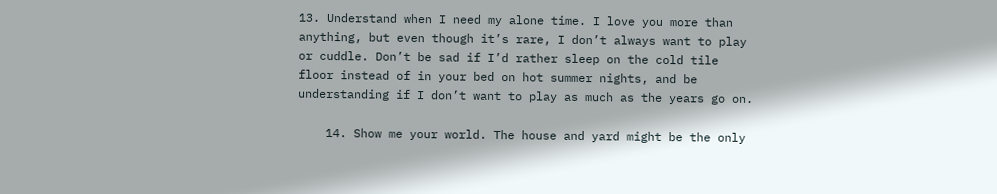13. Understand when I need my alone time. I love you more than anything, but even though it’s rare, I don’t always want to play or cuddle. Don’t be sad if I’d rather sleep on the cold tile floor instead of in your bed on hot summer nights, and be understanding if I don’t want to play as much as the years go on.

    14. Show me your world. The house and yard might be the only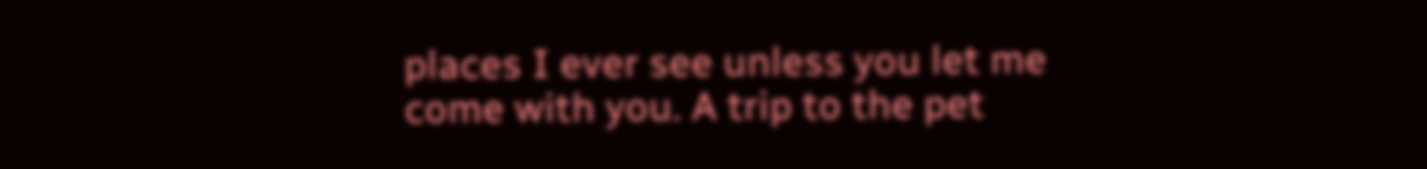places I ever see unless you let me come with you. A trip to the pet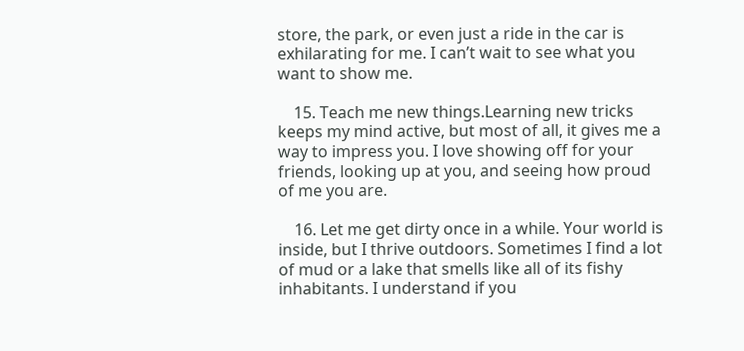store, the park, or even just a ride in the car is exhilarating for me. I can’t wait to see what you want to show me.

    15. Teach me new things.Learning new tricks keeps my mind active, but most of all, it gives me a way to impress you. I love showing off for your friends, looking up at you, and seeing how proud of me you are.

    16. Let me get dirty once in a while. Your world is inside, but I thrive outdoors. Sometimes I find a lot of mud or a lake that smells like all of its fishy inhabitants. I understand if you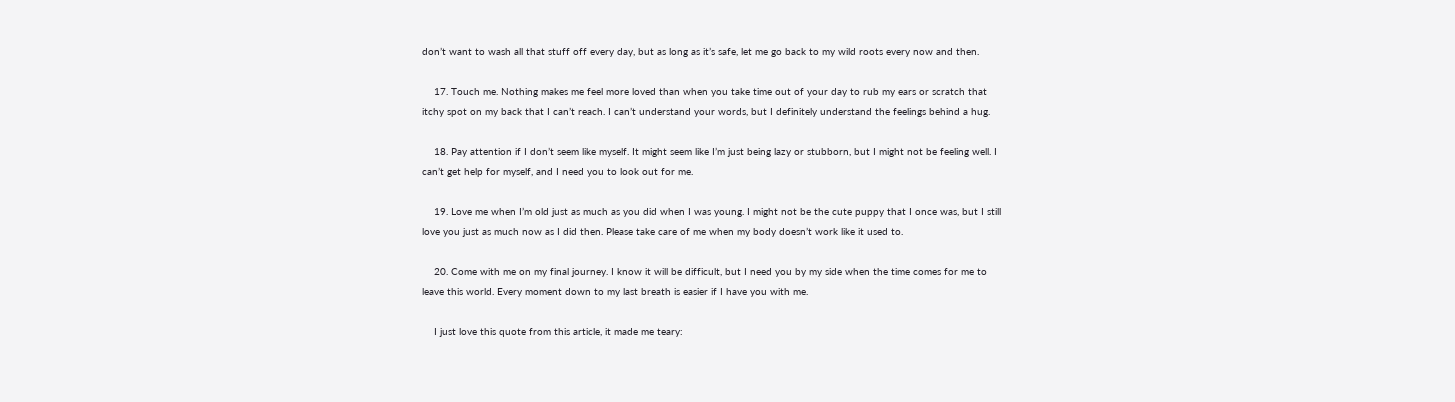don’t want to wash all that stuff off every day, but as long as it’s safe, let me go back to my wild roots every now and then.

    17. Touch me. Nothing makes me feel more loved than when you take time out of your day to rub my ears or scratch that itchy spot on my back that I can’t reach. I can’t understand your words, but I definitely understand the feelings behind a hug.

    18. Pay attention if I don’t seem like myself. It might seem like I’m just being lazy or stubborn, but I might not be feeling well. I can’t get help for myself, and I need you to look out for me.

    19. Love me when I’m old just as much as you did when I was young. I might not be the cute puppy that I once was, but I still love you just as much now as I did then. Please take care of me when my body doesn’t work like it used to.

    20. Come with me on my final journey. I know it will be difficult, but I need you by my side when the time comes for me to leave this world. Every moment down to my last breath is easier if I have you with me.

    I just love this quote from this article, it made me teary: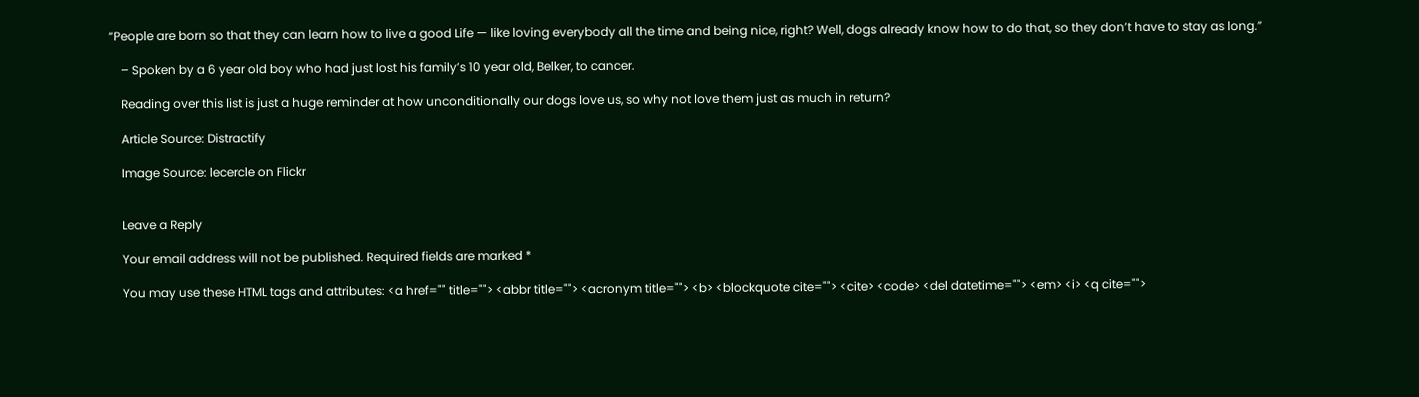“People are born so that they can learn how to live a good Life — like loving everybody all the time and being nice, right? Well, dogs already know how to do that, so they don’t have to stay as long.”

    – Spoken by a 6 year old boy who had just lost his family’s 10 year old, Belker, to cancer.

    Reading over this list is just a huge reminder at how unconditionally our dogs love us, so why not love them just as much in return?

    Article Source: Distractify

    Image Source: lecercle on Flickr


    Leave a Reply

    Your email address will not be published. Required fields are marked *

    You may use these HTML tags and attributes: <a href="" title=""> <abbr title=""> <acronym title=""> <b> <blockquote cite=""> <cite> <code> <del datetime=""> <em> <i> <q cite="">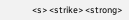<s> <strike> <strong>